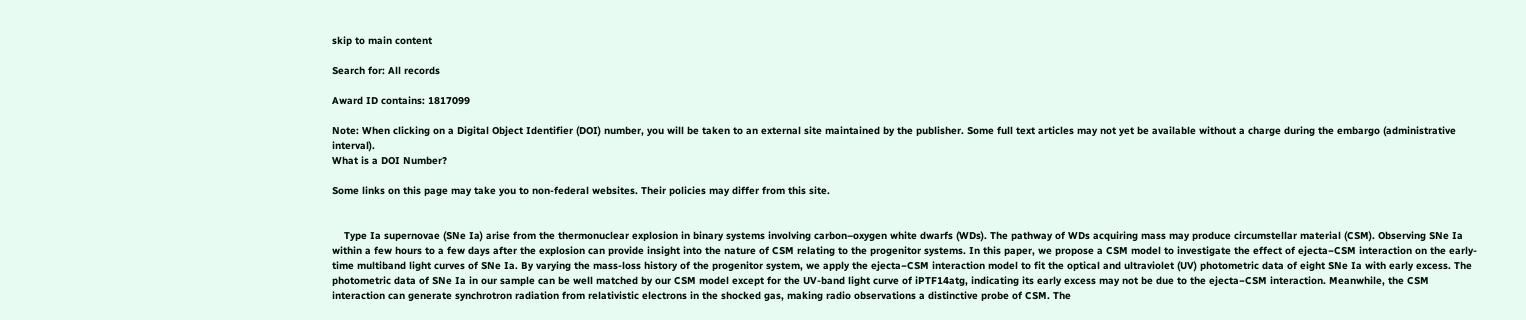skip to main content

Search for: All records

Award ID contains: 1817099

Note: When clicking on a Digital Object Identifier (DOI) number, you will be taken to an external site maintained by the publisher. Some full text articles may not yet be available without a charge during the embargo (administrative interval).
What is a DOI Number?

Some links on this page may take you to non-federal websites. Their policies may differ from this site.


    Type Ia supernovae (SNe Ia) arise from the thermonuclear explosion in binary systems involving carbon–oxygen white dwarfs (WDs). The pathway of WDs acquiring mass may produce circumstellar material (CSM). Observing SNe Ia within a few hours to a few days after the explosion can provide insight into the nature of CSM relating to the progenitor systems. In this paper, we propose a CSM model to investigate the effect of ejecta−CSM interaction on the early-time multiband light curves of SNe Ia. By varying the mass-loss history of the progenitor system, we apply the ejecta−CSM interaction model to fit the optical and ultraviolet (UV) photometric data of eight SNe Ia with early excess. The photometric data of SNe Ia in our sample can be well matched by our CSM model except for the UV-band light curve of iPTF14atg, indicating its early excess may not be due to the ejecta−CSM interaction. Meanwhile, the CSM interaction can generate synchrotron radiation from relativistic electrons in the shocked gas, making radio observations a distinctive probe of CSM. The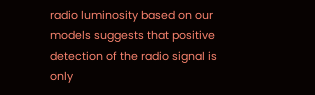radio luminosity based on our models suggests that positive detection of the radio signal is only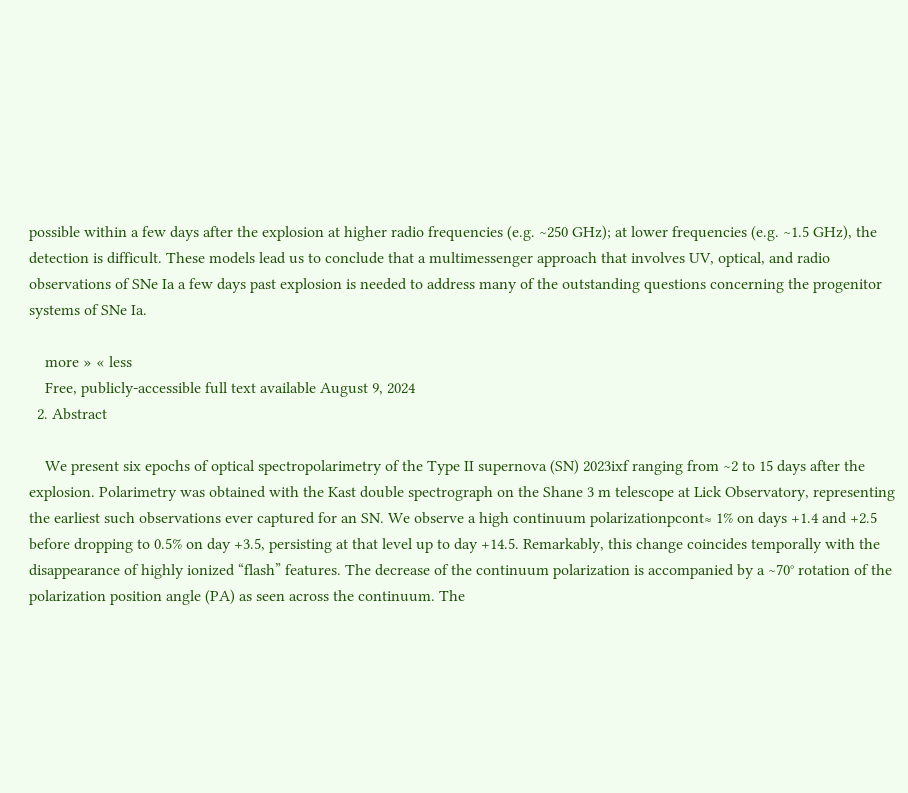possible within a few days after the explosion at higher radio frequencies (e.g. ∼250 GHz); at lower frequencies (e.g. ∼1.5 GHz), the detection is difficult. These models lead us to conclude that a multimessenger approach that involves UV, optical, and radio observations of SNe Ia a few days past explosion is needed to address many of the outstanding questions concerning the progenitor systems of SNe Ia.

    more » « less
    Free, publicly-accessible full text available August 9, 2024
  2. Abstract

    We present six epochs of optical spectropolarimetry of the Type II supernova (SN) 2023ixf ranging from ∼2 to 15 days after the explosion. Polarimetry was obtained with the Kast double spectrograph on the Shane 3 m telescope at Lick Observatory, representing the earliest such observations ever captured for an SN. We observe a high continuum polarizationpcont≈ 1% on days +1.4 and +2.5 before dropping to 0.5% on day +3.5, persisting at that level up to day +14.5. Remarkably, this change coincides temporally with the disappearance of highly ionized “flash” features. The decrease of the continuum polarization is accompanied by a ∼70° rotation of the polarization position angle (PA) as seen across the continuum. The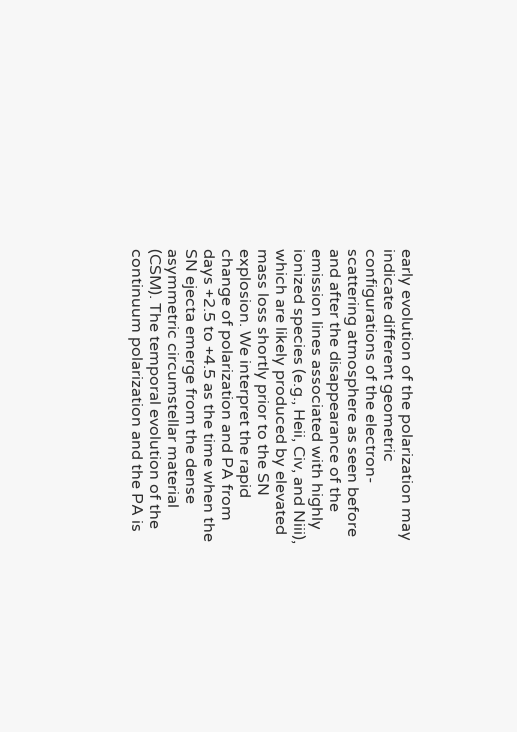early evolution of the polarization may indicate different geometric configurations of the electron-scattering atmosphere as seen before and after the disappearance of the emission lines associated with highly ionized species (e.g., Heii, Civ, and Niii), which are likely produced by elevated mass loss shortly prior to the SN explosion. We interpret the rapid change of polarization and PA from days +2.5 to +4.5 as the time when the SN ejecta emerge from the dense asymmetric circumstellar material (CSM). The temporal evolution of the continuum polarization and the PA is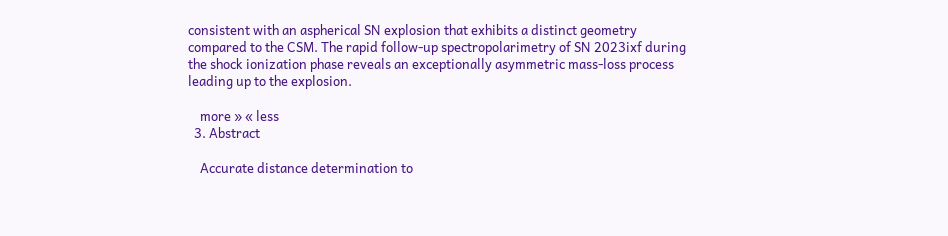consistent with an aspherical SN explosion that exhibits a distinct geometry compared to the CSM. The rapid follow-up spectropolarimetry of SN 2023ixf during the shock ionization phase reveals an exceptionally asymmetric mass-loss process leading up to the explosion.

    more » « less
  3. Abstract

    Accurate distance determination to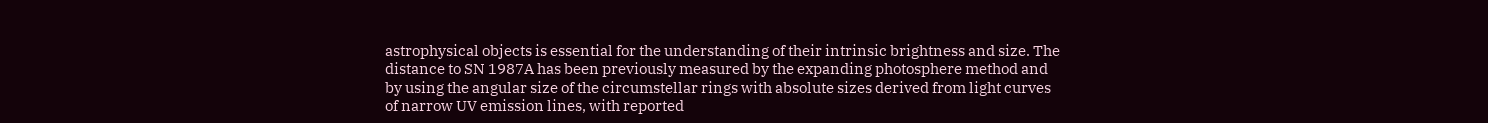astrophysical objects is essential for the understanding of their intrinsic brightness and size. The distance to SN 1987A has been previously measured by the expanding photosphere method and by using the angular size of the circumstellar rings with absolute sizes derived from light curves of narrow UV emission lines, with reported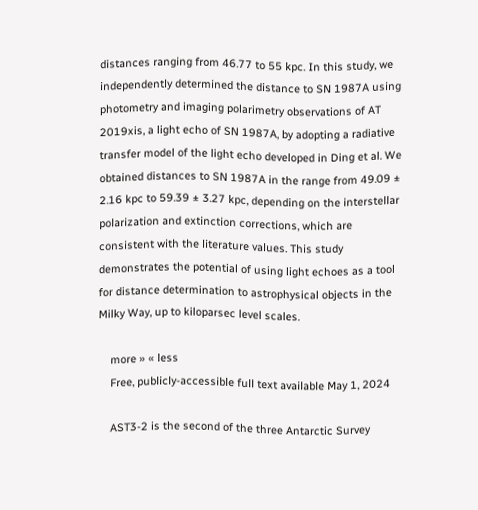distances ranging from 46.77 to 55 kpc. In this study, we independently determined the distance to SN 1987A using photometry and imaging polarimetry observations of AT 2019xis, a light echo of SN 1987A, by adopting a radiative transfer model of the light echo developed in Ding et al. We obtained distances to SN 1987A in the range from 49.09 ± 2.16 kpc to 59.39 ± 3.27 kpc, depending on the interstellar polarization and extinction corrections, which are consistent with the literature values. This study demonstrates the potential of using light echoes as a tool for distance determination to astrophysical objects in the Milky Way, up to kiloparsec level scales.

    more » « less
    Free, publicly-accessible full text available May 1, 2024

    AST3-2 is the second of the three Antarctic Survey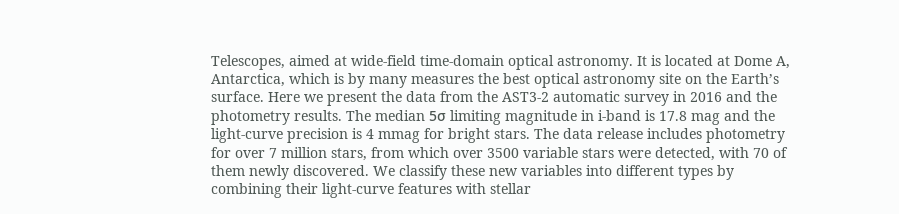Telescopes, aimed at wide-field time-domain optical astronomy. It is located at Dome A, Antarctica, which is by many measures the best optical astronomy site on the Earth’s surface. Here we present the data from the AST3-2 automatic survey in 2016 and the photometry results. The median 5σ limiting magnitude in i-band is 17.8 mag and the light-curve precision is 4 mmag for bright stars. The data release includes photometry for over 7 million stars, from which over 3500 variable stars were detected, with 70 of them newly discovered. We classify these new variables into different types by combining their light-curve features with stellar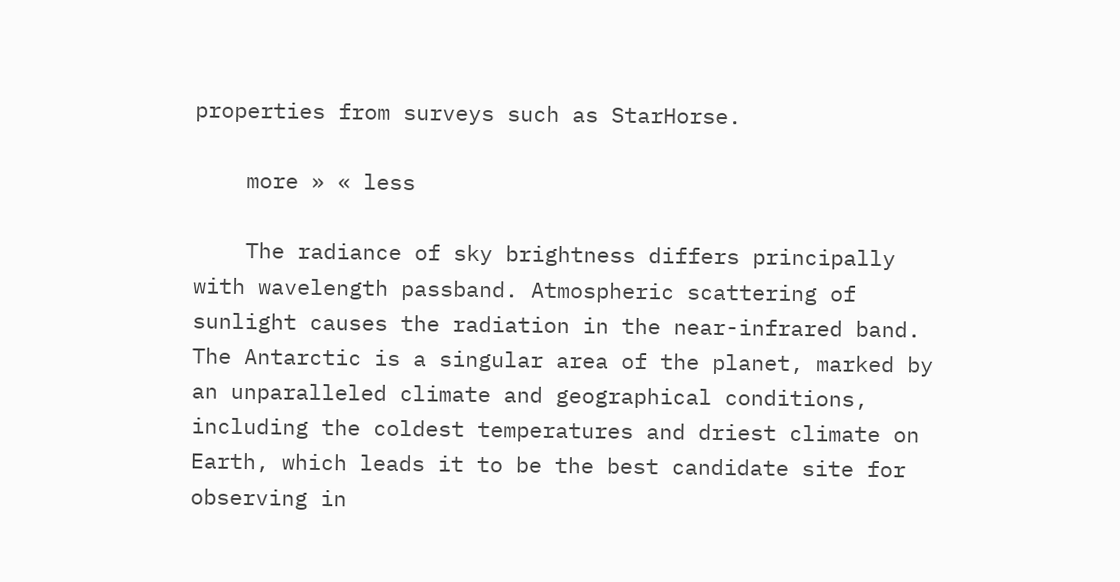properties from surveys such as StarHorse.

    more » « less

    The radiance of sky brightness differs principally with wavelength passband. Atmospheric scattering of sunlight causes the radiation in the near-infrared band. The Antarctic is a singular area of the planet, marked by an unparalleled climate and geographical conditions, including the coldest temperatures and driest climate on Earth, which leads it to be the best candidate site for observing in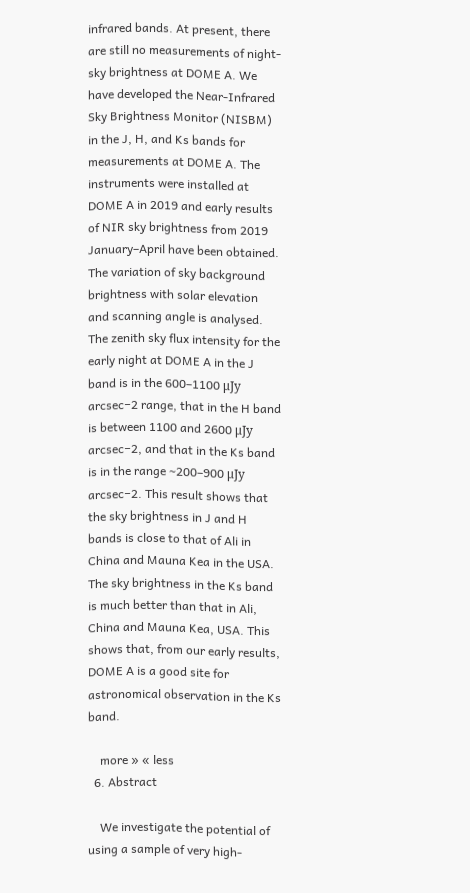infrared bands. At present, there are still no measurements of night-sky brightness at DOME A. We have developed the Near-Infrared Sky Brightness Monitor (NISBM) in the J, H, and Ks bands for measurements at DOME A. The instruments were installed at DOME A in 2019 and early results of NIR sky brightness from 2019 January–April have been obtained. The variation of sky background brightness with solar elevation and scanning angle is analysed. The zenith sky flux intensity for the early night at DOME A in the J band is in the 600–1100 μJy arcsec−2 range, that in the H band is between 1100 and 2600 μJy arcsec−2, and that in the Ks band is in the range ∼200–900 μJy arcsec−2. This result shows that the sky brightness in J and H bands is close to that of Ali in China and Mauna Kea in the USA. The sky brightness in the Ks band is much better than that in Ali, China and Mauna Kea, USA. This shows that, from our early results, DOME A is a good site for astronomical observation in the Ks band.

    more » « less
  6. Abstract

    We investigate the potential of using a sample of very high-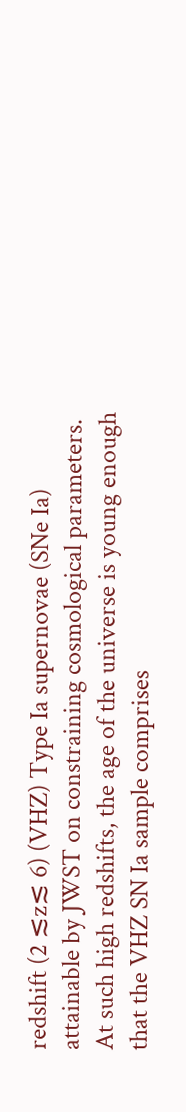redshift (2 ≲z≲ 6) (VHZ) Type Ia supernovae (SNe Ia) attainable by JWST on constraining cosmological parameters. At such high redshifts, the age of the universe is young enough that the VHZ SN Ia sample comprises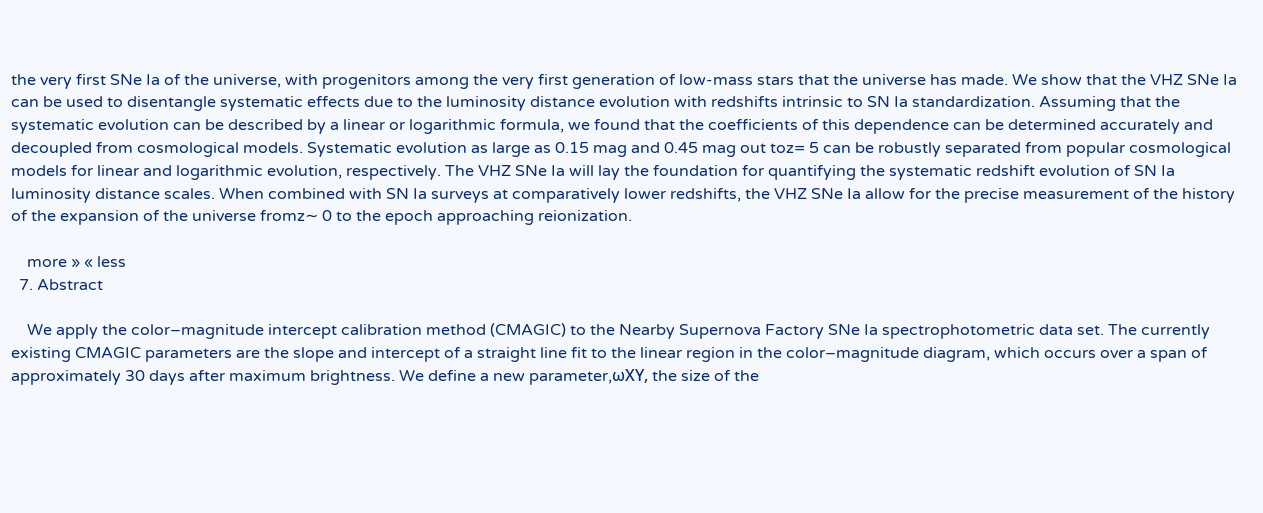the very first SNe Ia of the universe, with progenitors among the very first generation of low-mass stars that the universe has made. We show that the VHZ SNe Ia can be used to disentangle systematic effects due to the luminosity distance evolution with redshifts intrinsic to SN Ia standardization. Assuming that the systematic evolution can be described by a linear or logarithmic formula, we found that the coefficients of this dependence can be determined accurately and decoupled from cosmological models. Systematic evolution as large as 0.15 mag and 0.45 mag out toz= 5 can be robustly separated from popular cosmological models for linear and logarithmic evolution, respectively. The VHZ SNe Ia will lay the foundation for quantifying the systematic redshift evolution of SN Ia luminosity distance scales. When combined with SN Ia surveys at comparatively lower redshifts, the VHZ SNe Ia allow for the precise measurement of the history of the expansion of the universe fromz∼ 0 to the epoch approaching reionization.

    more » « less
  7. Abstract

    We apply the color–magnitude intercept calibration method (CMAGIC) to the Nearby Supernova Factory SNe Ia spectrophotometric data set. The currently existing CMAGIC parameters are the slope and intercept of a straight line fit to the linear region in the color–magnitude diagram, which occurs over a span of approximately 30 days after maximum brightness. We define a new parameter,ωXY, the size of the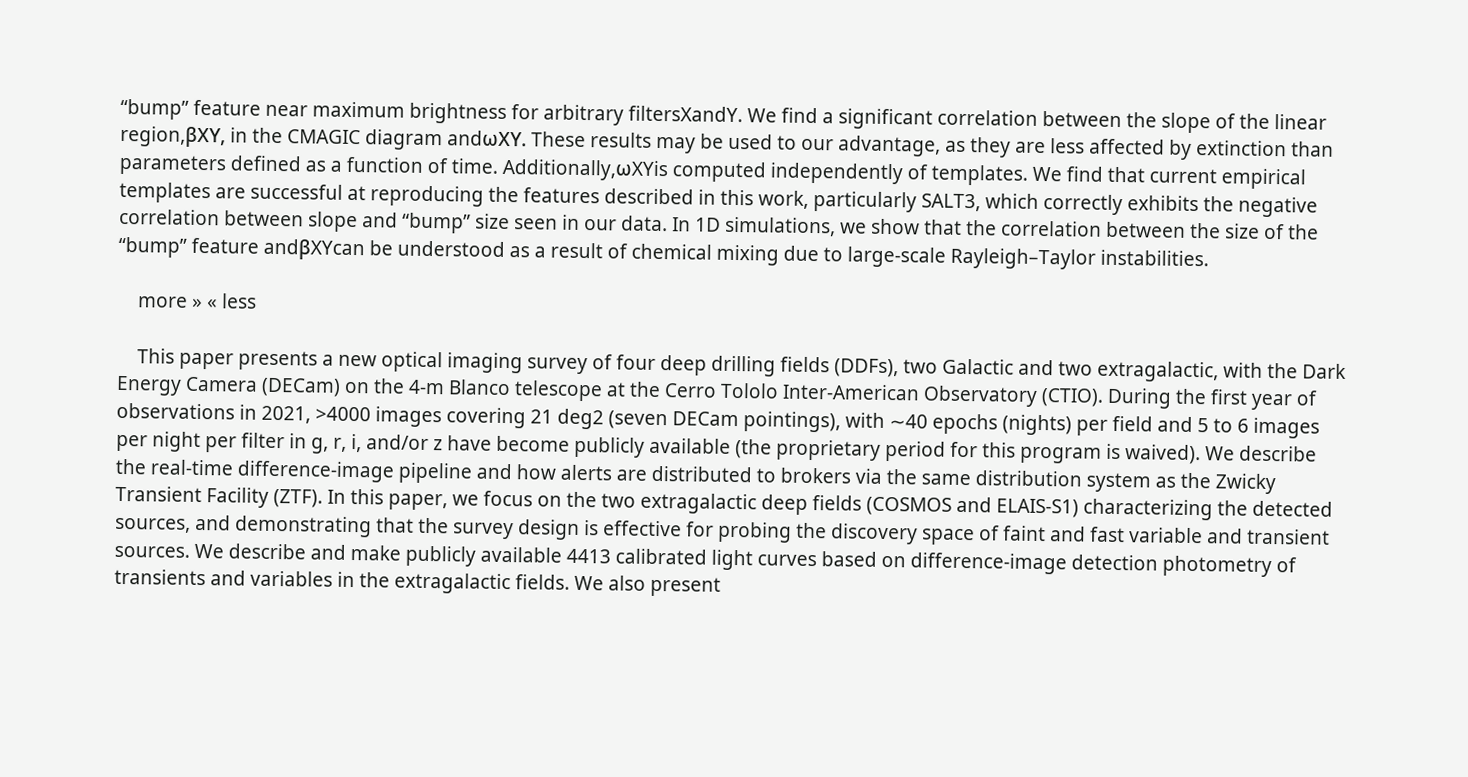“bump” feature near maximum brightness for arbitrary filtersXandY. We find a significant correlation between the slope of the linear region,βXY, in the CMAGIC diagram andωXY. These results may be used to our advantage, as they are less affected by extinction than parameters defined as a function of time. Additionally,ωXYis computed independently of templates. We find that current empirical templates are successful at reproducing the features described in this work, particularly SALT3, which correctly exhibits the negative correlation between slope and “bump” size seen in our data. In 1D simulations, we show that the correlation between the size of the “bump” feature andβXYcan be understood as a result of chemical mixing due to large-scale Rayleigh–Taylor instabilities.

    more » « less

    This paper presents a new optical imaging survey of four deep drilling fields (DDFs), two Galactic and two extragalactic, with the Dark Energy Camera (DECam) on the 4-m Blanco telescope at the Cerro Tololo Inter-American Observatory (CTIO). During the first year of observations in 2021, >4000 images covering 21 deg2 (seven DECam pointings), with ∼40 epochs (nights) per field and 5 to 6 images per night per filter in g, r, i, and/or z have become publicly available (the proprietary period for this program is waived). We describe the real-time difference-image pipeline and how alerts are distributed to brokers via the same distribution system as the Zwicky Transient Facility (ZTF). In this paper, we focus on the two extragalactic deep fields (COSMOS and ELAIS-S1) characterizing the detected sources, and demonstrating that the survey design is effective for probing the discovery space of faint and fast variable and transient sources. We describe and make publicly available 4413 calibrated light curves based on difference-image detection photometry of transients and variables in the extragalactic fields. We also present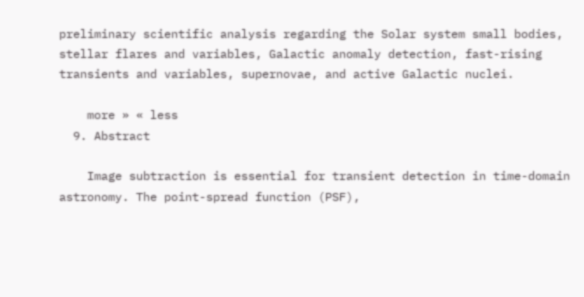preliminary scientific analysis regarding the Solar system small bodies, stellar flares and variables, Galactic anomaly detection, fast-rising transients and variables, supernovae, and active Galactic nuclei.

    more » « less
  9. Abstract

    Image subtraction is essential for transient detection in time-domain astronomy. The point-spread function (PSF),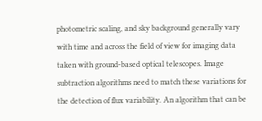photometric scaling, and sky background generally vary with time and across the field of view for imaging data taken with ground-based optical telescopes. Image subtraction algorithms need to match these variations for the detection of flux variability. An algorithm that can be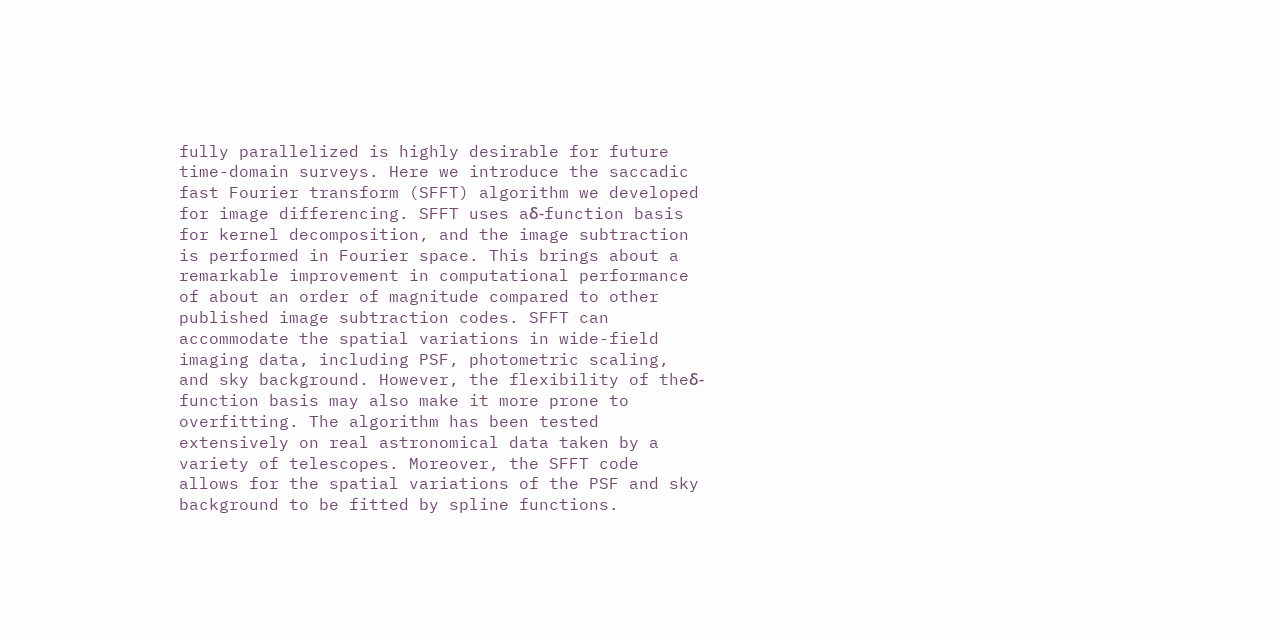fully parallelized is highly desirable for future time-domain surveys. Here we introduce the saccadic fast Fourier transform (SFFT) algorithm we developed for image differencing. SFFT uses aδ-function basis for kernel decomposition, and the image subtraction is performed in Fourier space. This brings about a remarkable improvement in computational performance of about an order of magnitude compared to other published image subtraction codes. SFFT can accommodate the spatial variations in wide-field imaging data, including PSF, photometric scaling, and sky background. However, the flexibility of theδ-function basis may also make it more prone to overfitting. The algorithm has been tested extensively on real astronomical data taken by a variety of telescopes. Moreover, the SFFT code allows for the spatial variations of the PSF and sky background to be fitted by spline functions.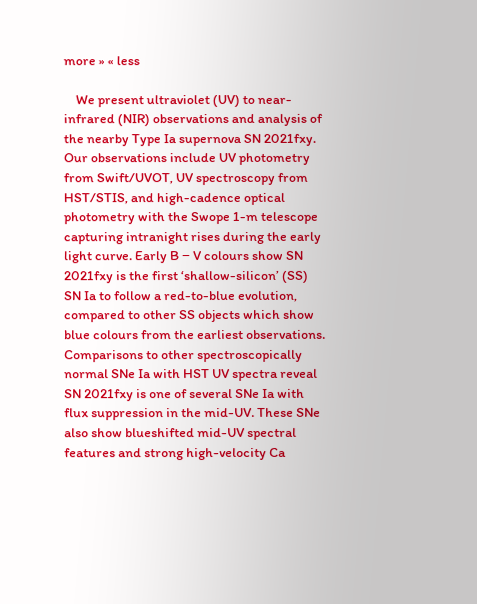more » « less

    We present ultraviolet (UV) to near-infrared (NIR) observations and analysis of the nearby Type Ia supernova SN 2021fxy. Our observations include UV photometry from Swift/UVOT, UV spectroscopy from HST/STIS, and high-cadence optical photometry with the Swope 1-m telescope capturing intranight rises during the early light curve. Early B − V colours show SN 2021fxy is the first ‘shallow-silicon’ (SS) SN Ia to follow a red-to-blue evolution, compared to other SS objects which show blue colours from the earliest observations. Comparisons to other spectroscopically normal SNe Ia with HST UV spectra reveal SN 2021fxy is one of several SNe Ia with flux suppression in the mid-UV. These SNe also show blueshifted mid-UV spectral features and strong high-velocity Ca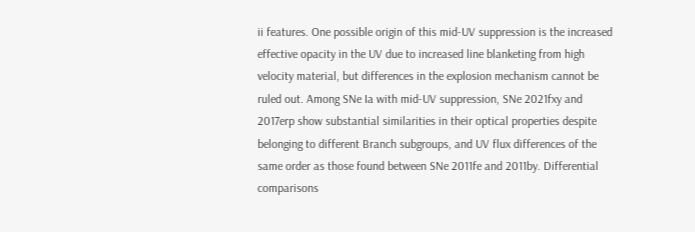ii features. One possible origin of this mid-UV suppression is the increased effective opacity in the UV due to increased line blanketing from high velocity material, but differences in the explosion mechanism cannot be ruled out. Among SNe Ia with mid-UV suppression, SNe 2021fxy and 2017erp show substantial similarities in their optical properties despite belonging to different Branch subgroups, and UV flux differences of the same order as those found between SNe 2011fe and 2011by. Differential comparisons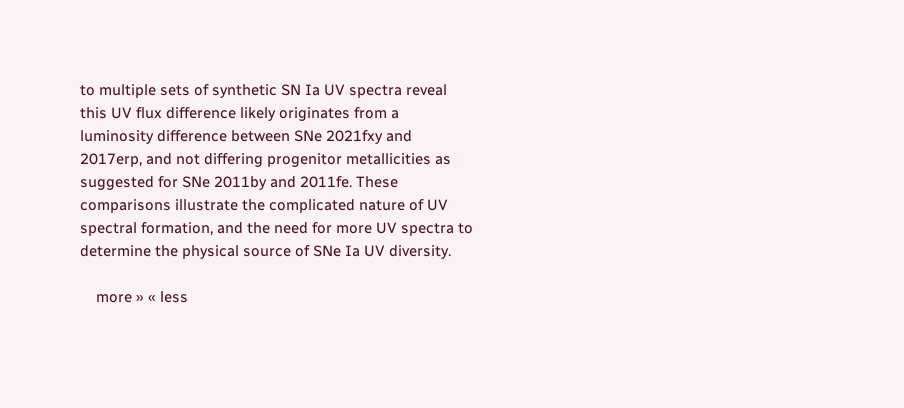to multiple sets of synthetic SN Ia UV spectra reveal this UV flux difference likely originates from a luminosity difference between SNe 2021fxy and 2017erp, and not differing progenitor metallicities as suggested for SNe 2011by and 2011fe. These comparisons illustrate the complicated nature of UV spectral formation, and the need for more UV spectra to determine the physical source of SNe Ia UV diversity.

    more » « less